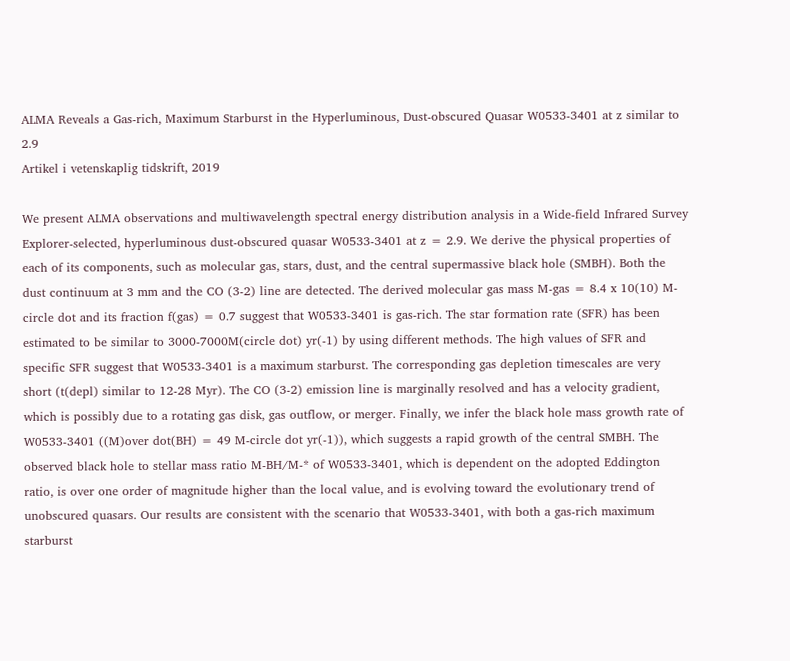ALMA Reveals a Gas-rich, Maximum Starburst in the Hyperluminous, Dust-obscured Quasar W0533-3401 at z similar to 2.9
Artikel i vetenskaplig tidskrift, 2019

We present ALMA observations and multiwavelength spectral energy distribution analysis in a Wide-field Infrared Survey Explorer-selected, hyperluminous dust-obscured quasar W0533-3401 at z = 2.9. We derive the physical properties of each of its components, such as molecular gas, stars, dust, and the central supermassive black hole (SMBH). Both the dust continuum at 3 mm and the CO (3-2) line are detected. The derived molecular gas mass M-gas = 8.4 x 10(10) M-circle dot and its fraction f(gas) = 0.7 suggest that W0533-3401 is gas-rich. The star formation rate (SFR) has been estimated to be similar to 3000-7000M(circle dot) yr(-1) by using different methods. The high values of SFR and specific SFR suggest that W0533-3401 is a maximum starburst. The corresponding gas depletion timescales are very short (t(depl) similar to 12-28 Myr). The CO (3-2) emission line is marginally resolved and has a velocity gradient, which is possibly due to a rotating gas disk, gas outflow, or merger. Finally, we infer the black hole mass growth rate of W0533-3401 ((M)over dot(BH) = 49 M-circle dot yr(-1)), which suggests a rapid growth of the central SMBH. The observed black hole to stellar mass ratio M-BH/M-* of W0533-3401, which is dependent on the adopted Eddington ratio, is over one order of magnitude higher than the local value, and is evolving toward the evolutionary trend of unobscured quasars. Our results are consistent with the scenario that W0533-3401, with both a gas-rich maximum starburst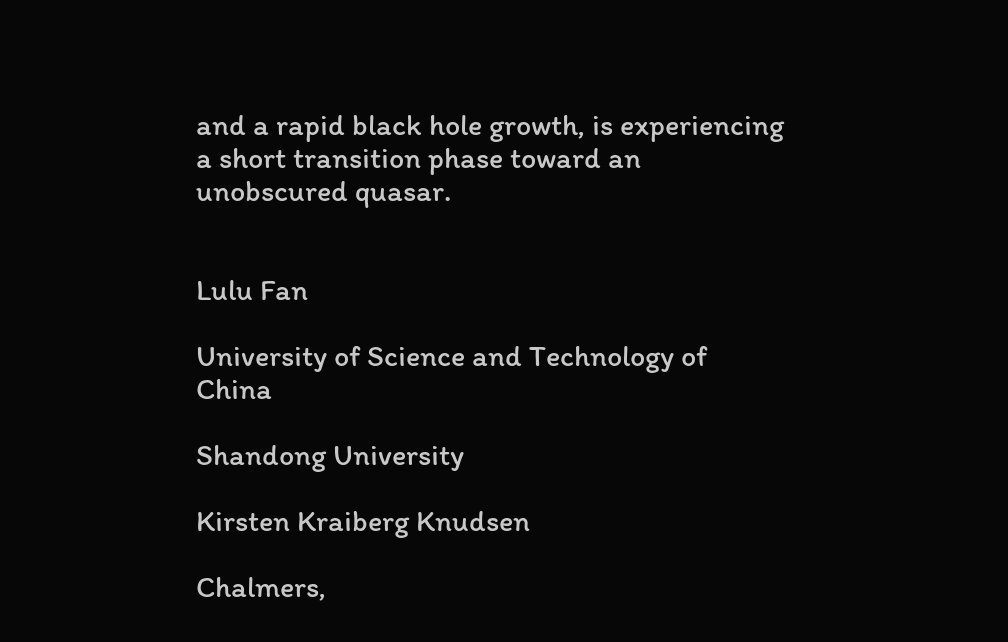and a rapid black hole growth, is experiencing a short transition phase toward an unobscured quasar.


Lulu Fan

University of Science and Technology of China

Shandong University

Kirsten Kraiberg Knudsen

Chalmers,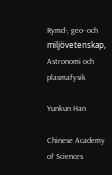Rymd-, geo- och miljövetenskap, Astronomi och plasmafysik

Yunkun Han

Chinese Academy of Sciences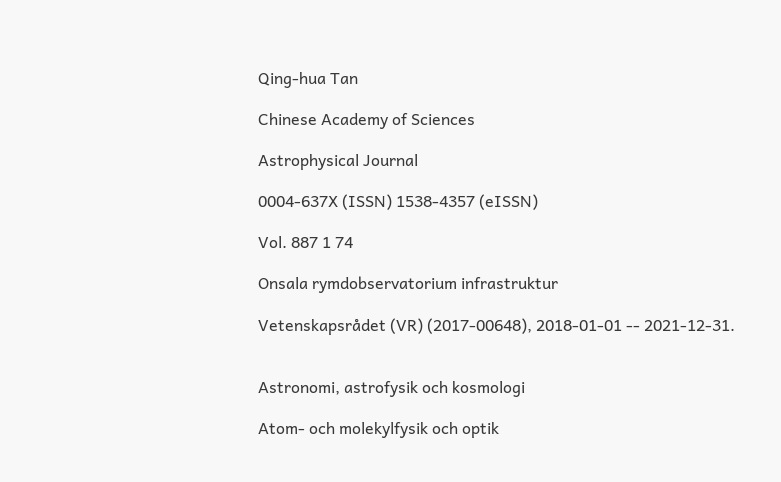Qing-hua Tan

Chinese Academy of Sciences

Astrophysical Journal

0004-637X (ISSN) 1538-4357 (eISSN)

Vol. 887 1 74

Onsala rymdobservatorium infrastruktur

Vetenskapsrådet (VR) (2017-00648), 2018-01-01 -- 2021-12-31.


Astronomi, astrofysik och kosmologi

Atom- och molekylfysik och optik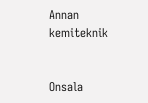Annan kemiteknik


Onsala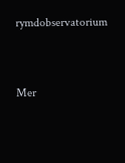rymdobservatorium



Mer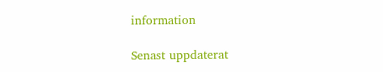information

Senast uppdaterat